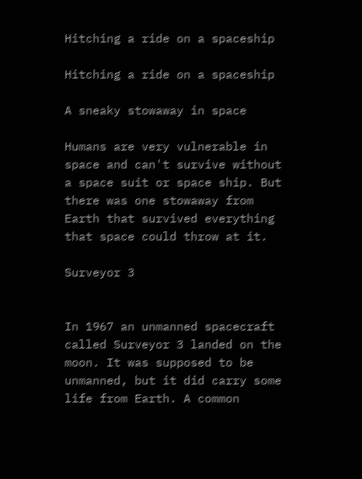Hitching a ride on a spaceship

Hitching a ride on a spaceship

A sneaky stowaway in space

Humans are very vulnerable in space and can't survive without a space suit or space ship. But there was one stowaway from Earth that survived everything that space could throw at it.

Surveyor 3


In 1967 an unmanned spacecraft called Surveyor 3 landed on the moon. It was supposed to be unmanned, but it did carry some life from Earth. A common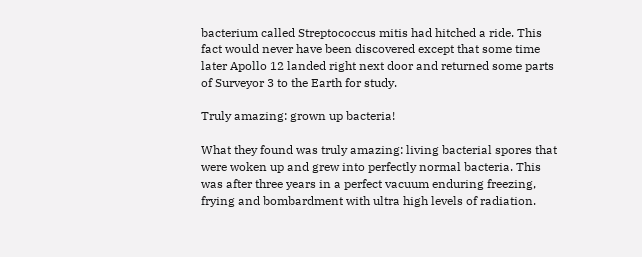bacterium called Streptococcus mitis had hitched a ride. This fact would never have been discovered except that some time later Apollo 12 landed right next door and returned some parts of Surveyor 3 to the Earth for study.

Truly amazing: grown up bacteria!

What they found was truly amazing: living bacterial spores that were woken up and grew into perfectly normal bacteria. This was after three years in a perfect vacuum enduring freezing, frying and bombardment with ultra high levels of radiation.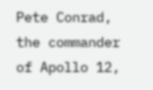Pete Conrad, the commander of Apollo 12,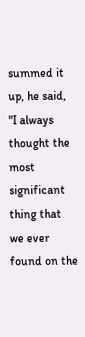summed it up, he said, "I always thought the most significant thing that we ever found on the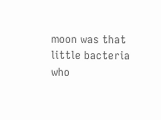moon was that little bacteria who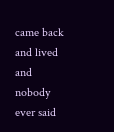came back and lived and nobody ever said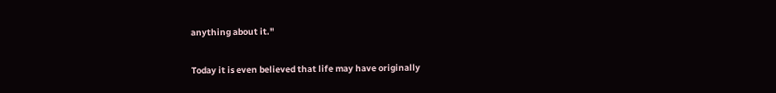anything about it."

Today it is even believed that life may have originally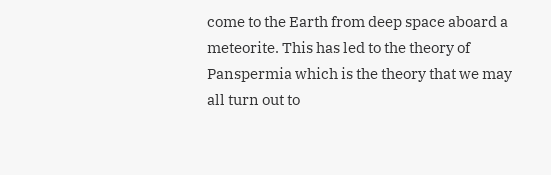come to the Earth from deep space aboard a meteorite. This has led to the theory of Panspermia which is the theory that we may all turn out to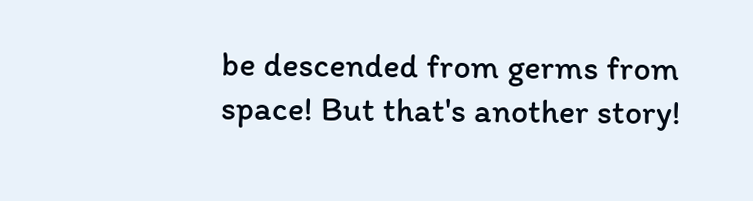be descended from germs from space! But that's another story!